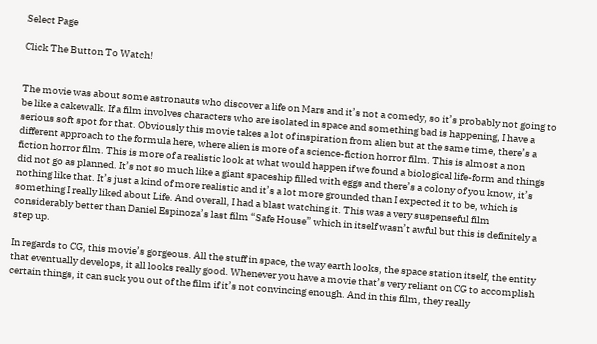Select Page

Click The Button To Watch!


The movie was about some astronauts who discover a life on Mars and it’s not a comedy, so it’s probably not going to be like a cakewalk. If a film involves characters who are isolated in space and something bad is happening, I have a serious soft spot for that. Obviously this movie takes a lot of inspiration from alien but at the same time, there’s a different approach to the formula here, where alien is more of a science-fiction horror film. This is almost a non fiction horror film. This is more of a realistic look at what would happen if we found a biological life-form and things did not go as planned. It’s not so much like a giant spaceship filled with eggs and there’s a colony of you know, it’s nothing like that. It’s just a kind of more realistic and it’s a lot more grounded than I expected it to be, which is something I really liked about Life. And overall, I had a blast watching it. This was a very suspenseful film considerably better than Daniel Espinoza’s last film “Safe House” which in itself wasn’t awful but this is definitely a step up.

In regards to CG, this movie’s gorgeous. All the stuff in space, the way earth looks, the space station itself, the entity that eventually develops, it all looks really good. Whenever you have a movie that’s very reliant on CG to accomplish certain things, it can suck you out of the film if it’s not convincing enough. And in this film, they really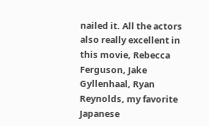nailed it. All the actors also really excellent in this movie, Rebecca Ferguson, Jake Gyllenhaal, Ryan Reynolds, my favorite Japanese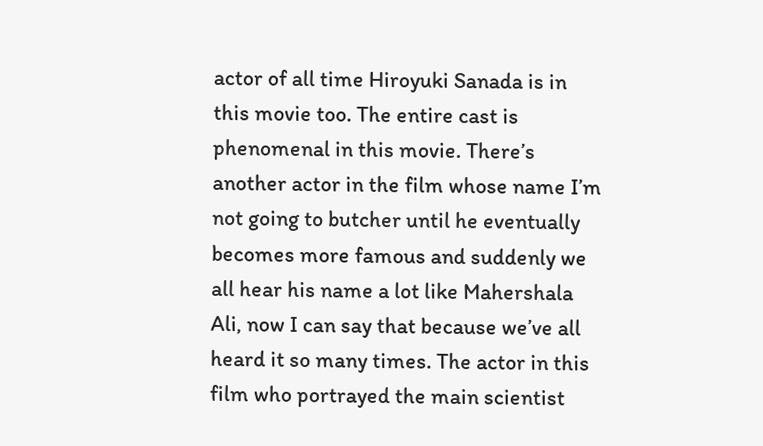actor of all time Hiroyuki Sanada is in this movie too. The entire cast is phenomenal in this movie. There’s another actor in the film whose name I’m not going to butcher until he eventually becomes more famous and suddenly we all hear his name a lot like Mahershala Ali, now I can say that because we’ve all heard it so many times. The actor in this film who portrayed the main scientist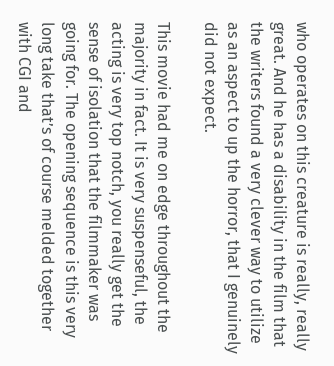who operates on this creature is really, really great. And he has a disability in the film that the writers found a very clever way to utilize as an aspect to up the horror, that I genuinely did not expect.

This movie had me on edge throughout the majority in fact. It is very suspenseful, the acting is very top notch, you really get the sense of isolation that the filmmaker was going for. The opening sequence is this very long take that’s of course melded together with CGI and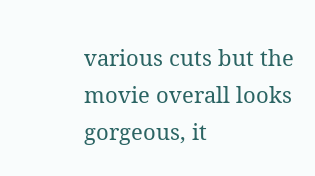various cuts but the movie overall looks gorgeous, it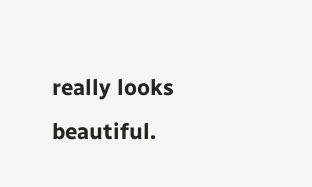really looks beautiful.